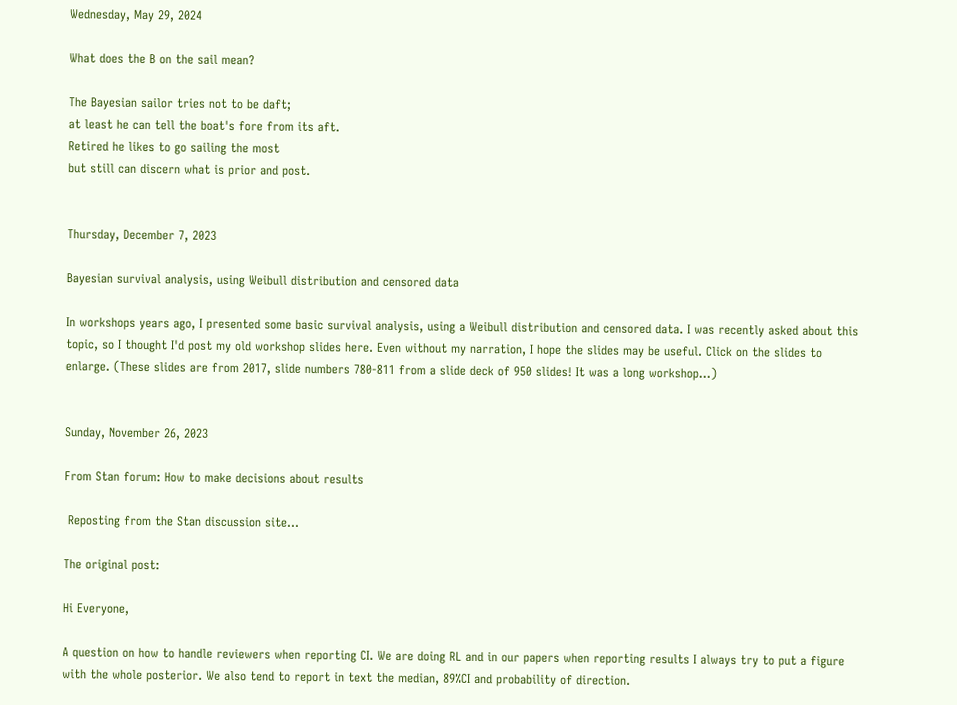Wednesday, May 29, 2024

What does the B on the sail mean?

The Bayesian sailor tries not to be daft;
at least he can tell the boat's fore from its aft.
Retired he likes to go sailing the most
but still can discern what is prior and post.


Thursday, December 7, 2023

Bayesian survival analysis, using Weibull distribution and censored data

In workshops years ago, I presented some basic survival analysis, using a Weibull distribution and censored data. I was recently asked about this topic, so I thought I'd post my old workshop slides here. Even without my narration, I hope the slides may be useful. Click on the slides to enlarge. (These slides are from 2017, slide numbers 780-811 from a slide deck of 950 slides! It was a long workshop...)


Sunday, November 26, 2023

From Stan forum: How to make decisions about results

 Reposting from the Stan discussion site...

The original post:

Hi Everyone,

A question on how to handle reviewers when reporting CI. We are doing RL and in our papers when reporting results I always try to put a figure with the whole posterior. We also tend to report in text the median, 89%CI and probability of direction.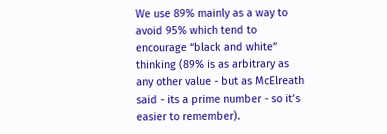We use 89% mainly as a way to avoid 95% which tend to encourage “black and white” thinking (89% is as arbitrary as any other value - but as McElreath said - its a prime number - so it’s easier to remember).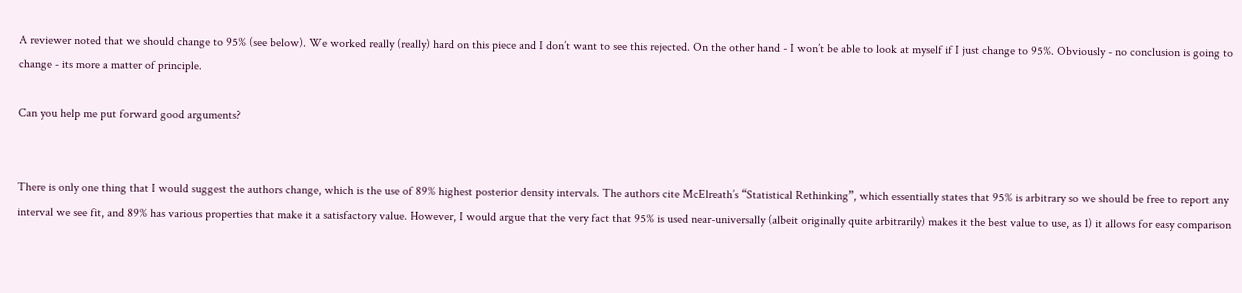A reviewer noted that we should change to 95% (see below). We worked really (really) hard on this piece and I don’t want to see this rejected. On the other hand - I won’t be able to look at myself if I just change to 95%. Obviously - no conclusion is going to change - its more a matter of principle.

Can you help me put forward good arguments?


There is only one thing that I would suggest the authors change, which is the use of 89% highest posterior density intervals. The authors cite McElreath’s “Statistical Rethinking”, which essentially states that 95% is arbitrary so we should be free to report any interval we see fit, and 89% has various properties that make it a satisfactory value. However, I would argue that the very fact that 95% is used near-universally (albeit originally quite arbitrarily) makes it the best value to use, as 1) it allows for easy comparison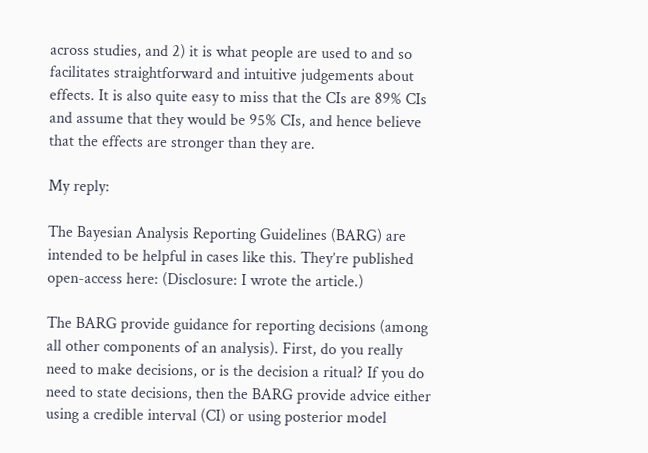across studies, and 2) it is what people are used to and so facilitates straightforward and intuitive judgements about effects. It is also quite easy to miss that the CIs are 89% CIs and assume that they would be 95% CIs, and hence believe that the effects are stronger than they are.

My reply:

The Bayesian Analysis Reporting Guidelines (BARG) are intended to be helpful in cases like this. They’re published open-access here: (Disclosure: I wrote the article.)

The BARG provide guidance for reporting decisions (among all other components of an analysis). First, do you really need to make decisions, or is the decision a ritual? If you do need to state decisions, then the BARG provide advice either using a credible interval (CI) or using posterior model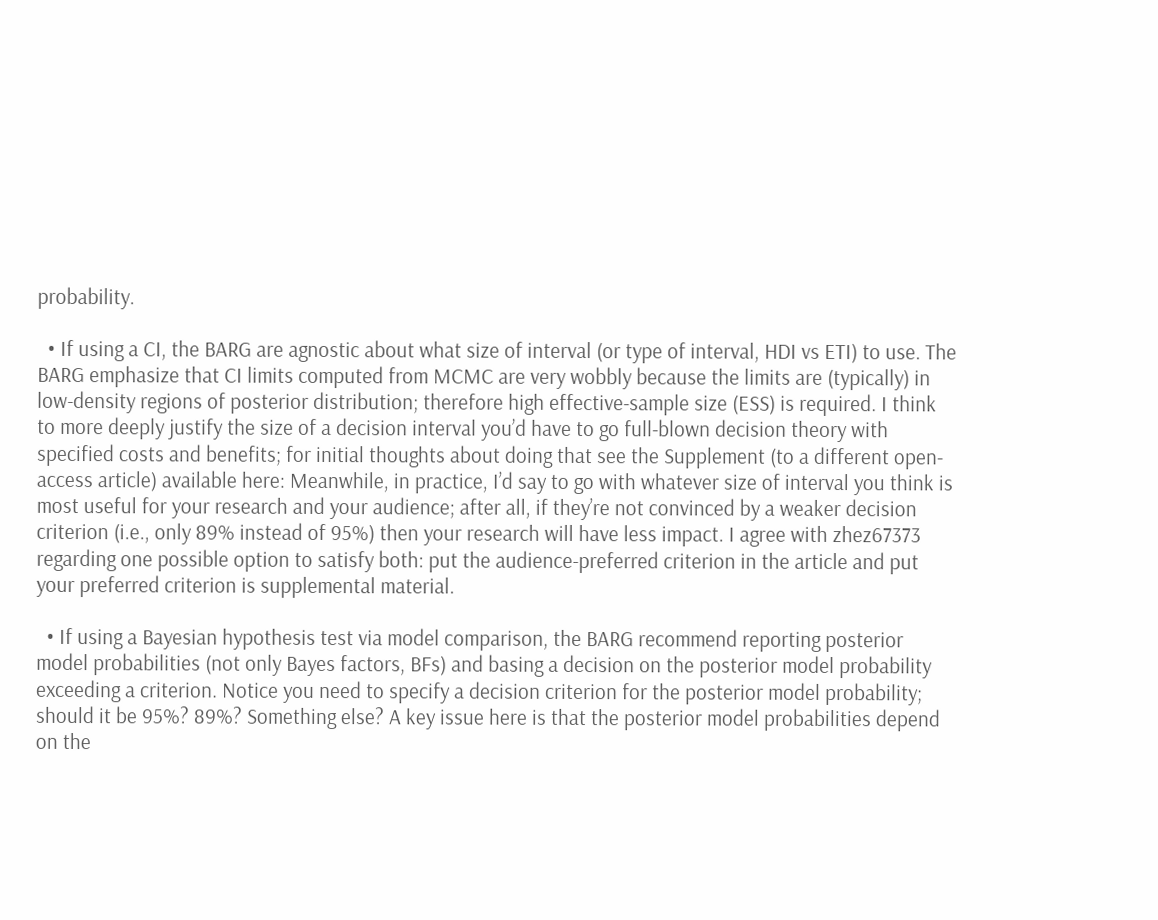probability.

  • If using a CI, the BARG are agnostic about what size of interval (or type of interval, HDI vs ETI) to use. The BARG emphasize that CI limits computed from MCMC are very wobbly because the limits are (typically) in low-density regions of posterior distribution; therefore high effective-sample size (ESS) is required. I think to more deeply justify the size of a decision interval you’d have to go full-blown decision theory with specified costs and benefits; for initial thoughts about doing that see the Supplement (to a different open-access article) available here: Meanwhile, in practice, I’d say to go with whatever size of interval you think is most useful for your research and your audience; after all, if they’re not convinced by a weaker decision criterion (i.e., only 89% instead of 95%) then your research will have less impact. I agree with zhez67373 regarding one possible option to satisfy both: put the audience-preferred criterion in the article and put your preferred criterion is supplemental material.

  • If using a Bayesian hypothesis test via model comparison, the BARG recommend reporting posterior model probabilities (not only Bayes factors, BFs) and basing a decision on the posterior model probability exceeding a criterion. Notice you need to specify a decision criterion for the posterior model probability; should it be 95%? 89%? Something else? A key issue here is that the posterior model probabilities depend on the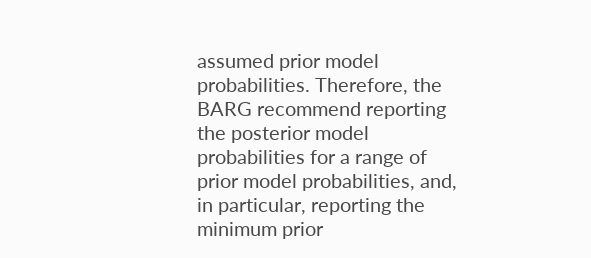assumed prior model probabilities. Therefore, the BARG recommend reporting the posterior model probabilities for a range of prior model probabilities, and, in particular, reporting the minimum prior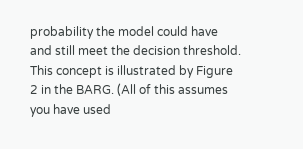probability the model could have and still meet the decision threshold. This concept is illustrated by Figure 2 in the BARG. (All of this assumes you have used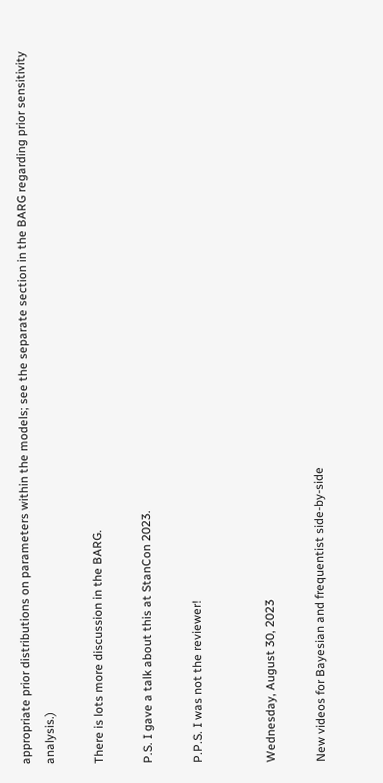appropriate prior distributions on parameters within the models; see the separate section in the BARG regarding prior sensitivity analysis.)

There is lots more discussion in the BARG.

P.S. I gave a talk about this at StanCon 2023.

P.P.S. I was not the reviewer!


Wednesday, August 30, 2023

New videos for Bayesian and frequentist side-by-side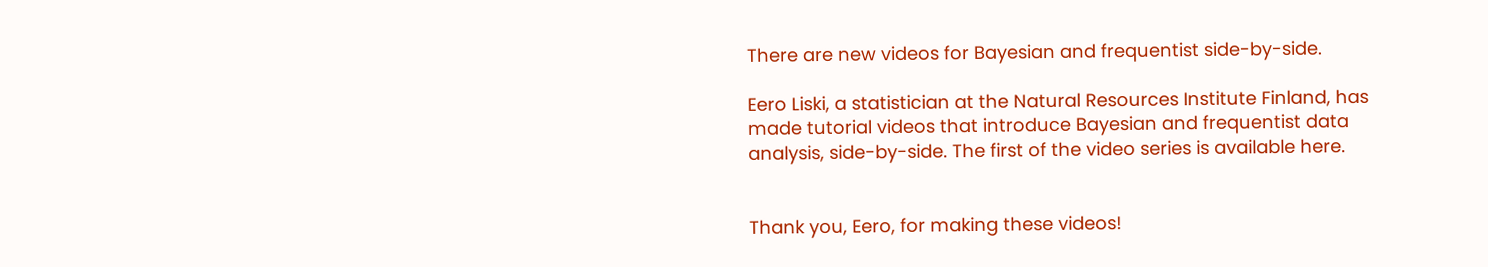There are new videos for Bayesian and frequentist side-by-side.

Eero Liski, a statistician at the Natural Resources Institute Finland, has made tutorial videos that introduce Bayesian and frequentist data analysis, side-by-side. The first of the video series is available here.


Thank you, Eero, for making these videos!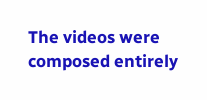The videos were composed entirely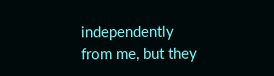independently from me, but they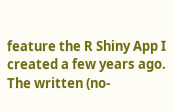feature the R Shiny App I created a few years ago. The written (no-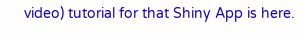video) tutorial for that Shiny App is here.